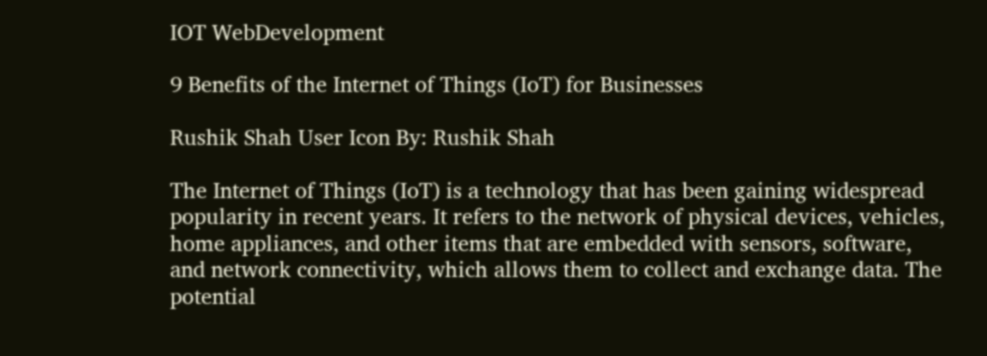IOT WebDevelopment

9 Benefits of the Internet of Things (IoT) for Businesses

Rushik Shah User Icon By: Rushik Shah

The Internet of Things (IoT) is a technology that has been gaining widespread popularity in recent years. It refers to the network of physical devices, vehicles, home appliances, and other items that are embedded with sensors, software, and network connectivity, which allows them to collect and exchange data. The potential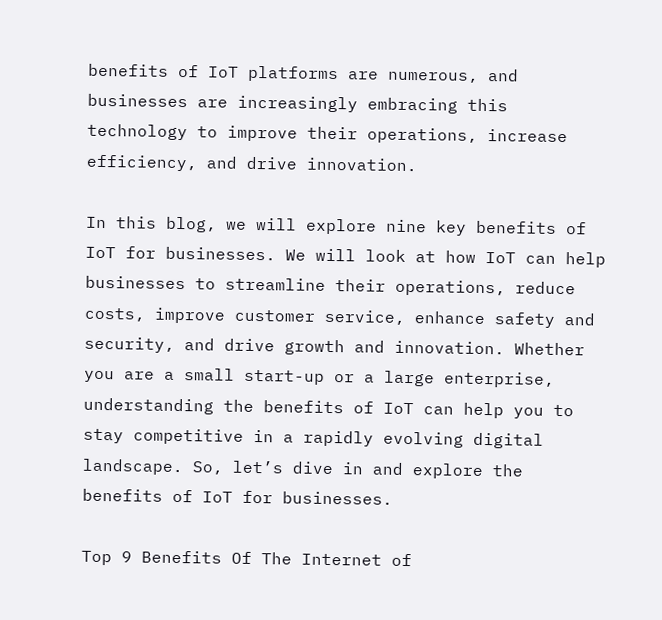benefits of IoT platforms are numerous, and businesses are increasingly embracing this technology to improve their operations, increase efficiency, and drive innovation.

In this blog, we will explore nine key benefits of IoT for businesses. We will look at how IoT can help businesses to streamline their operations, reduce costs, improve customer service, enhance safety and security, and drive growth and innovation. Whether you are a small start-up or a large enterprise, understanding the benefits of IoT can help you to stay competitive in a rapidly evolving digital landscape. So, let’s dive in and explore the benefits of IoT for businesses.

Top 9 Benefits Of The Internet of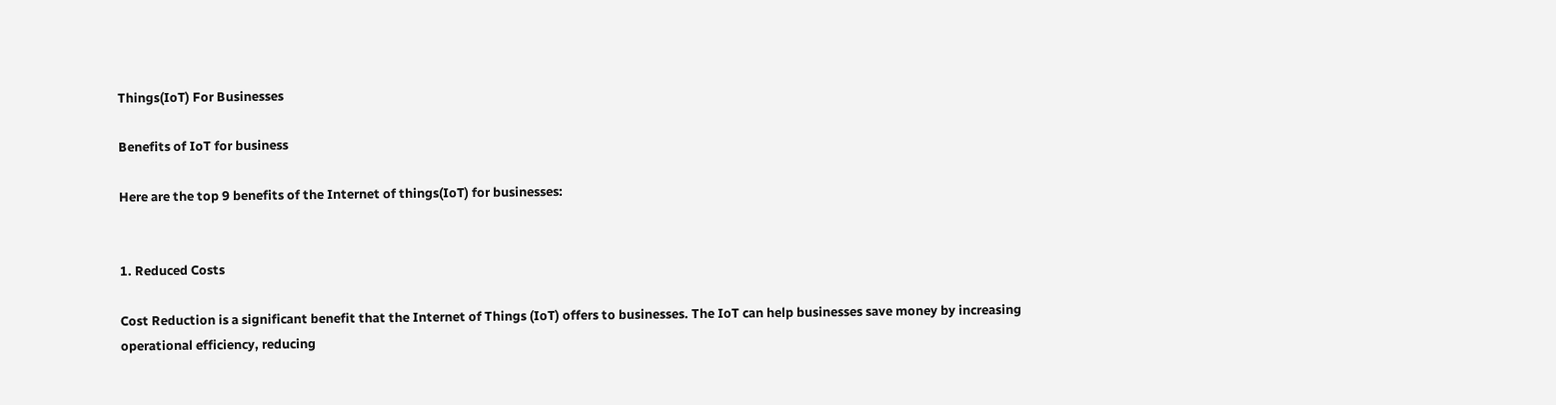Things(IoT) For Businesses

Benefits of IoT for business

Here are the top 9 benefits of the Internet of things(IoT) for businesses:


1. Reduced Costs

Cost Reduction is a significant benefit that the Internet of Things (IoT) offers to businesses. The IoT can help businesses save money by increasing operational efficiency, reducing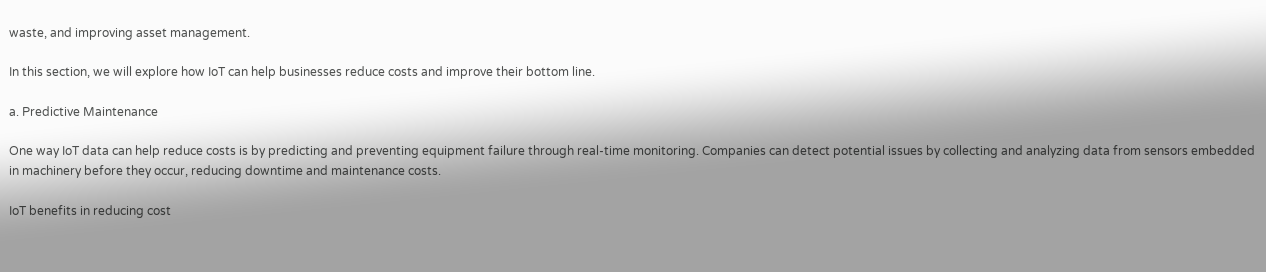waste, and improving asset management.

In this section, we will explore how IoT can help businesses reduce costs and improve their bottom line.

a. Predictive Maintenance

One way IoT data can help reduce costs is by predicting and preventing equipment failure through real-time monitoring. Companies can detect potential issues by collecting and analyzing data from sensors embedded in machinery before they occur, reducing downtime and maintenance costs.

IoT benefits in reducing cost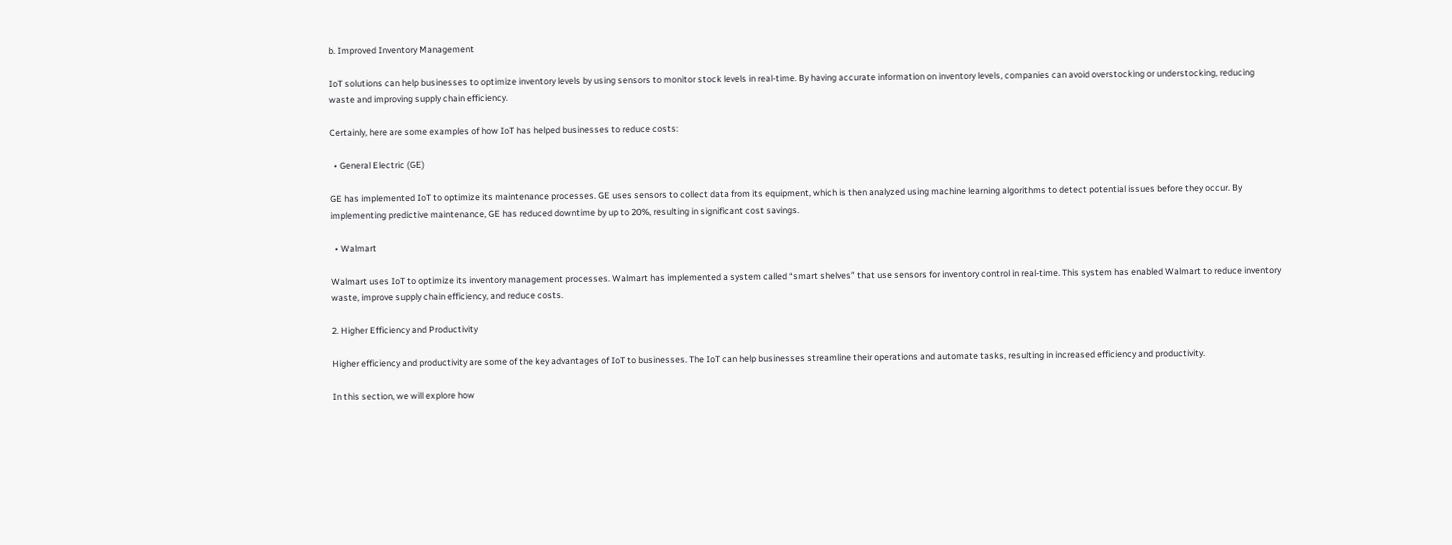b. Improved Inventory Management

IoT solutions can help businesses to optimize inventory levels by using sensors to monitor stock levels in real-time. By having accurate information on inventory levels, companies can avoid overstocking or understocking, reducing waste and improving supply chain efficiency.

Certainly, here are some examples of how IoT has helped businesses to reduce costs:

  • General Electric (GE)

GE has implemented IoT to optimize its maintenance processes. GE uses sensors to collect data from its equipment, which is then analyzed using machine learning algorithms to detect potential issues before they occur. By implementing predictive maintenance, GE has reduced downtime by up to 20%, resulting in significant cost savings.

  • Walmart

Walmart uses IoT to optimize its inventory management processes. Walmart has implemented a system called “smart shelves” that use sensors for inventory control in real-time. This system has enabled Walmart to reduce inventory waste, improve supply chain efficiency, and reduce costs.

2. Higher Efficiency and Productivity

Higher efficiency and productivity are some of the key advantages of IoT to businesses. The IoT can help businesses streamline their operations and automate tasks, resulting in increased efficiency and productivity.

In this section, we will explore how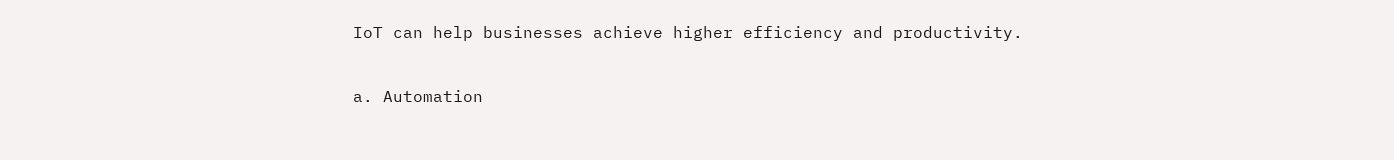IoT can help businesses achieve higher efficiency and productivity.

a. Automation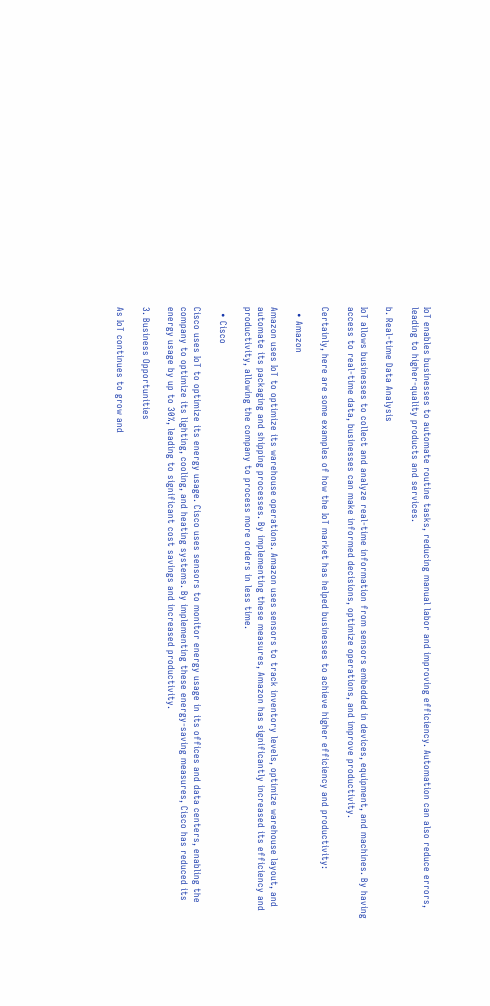IoT enables businesses to automate routine tasks, reducing manual labor and improving efficiency. Automation can also reduce errors, leading to higher-quality products and services.

b. Real-time Data Analysis

IoT allows businesses to collect and analyze real-time information from sensors embedded in devices, equipment, and machines. By having access to real-time data, businesses can make informed decisions, optimize operations, and improve productivity.

Certainly, here are some examples of how the IoT market has helped businesses to achieve higher efficiency and productivity:

  • Amazon

Amazon uses IoT to optimize its warehouse operations. Amazon uses sensors to track inventory levels, optimize warehouse layout, and automate its packaging and shipping processes. By implementing these measures, Amazon has significantly increased its efficiency and productivity, allowing the company to process more orders in less time.

  • Cisco

Cisco uses IoT to optimize its energy usage. Cisco uses sensors to monitor energy usage in its offices and data centers, enabling the company to optimize its lighting, cooling, and heating systems. By implementing these energy-saving measures, Cisco has reduced its energy usage by up to 30%, leading to significant cost savings and increased productivity.

3. Business Opportunities

As IoT continues to grow and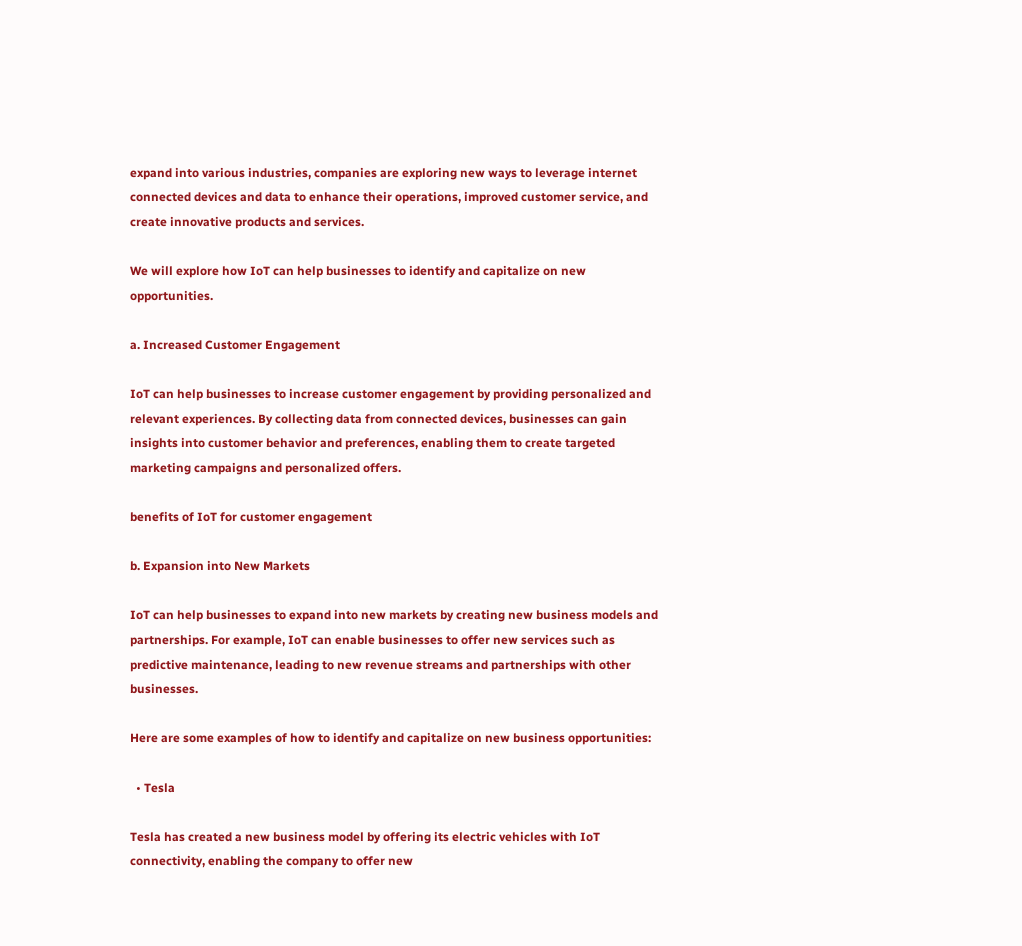expand into various industries, companies are exploring new ways to leverage internet connected devices and data to enhance their operations, improved customer service, and create innovative products and services.

We will explore how IoT can help businesses to identify and capitalize on new opportunities.

a. Increased Customer Engagement

IoT can help businesses to increase customer engagement by providing personalized and relevant experiences. By collecting data from connected devices, businesses can gain insights into customer behavior and preferences, enabling them to create targeted marketing campaigns and personalized offers.

benefits of IoT for customer engagement

b. Expansion into New Markets

IoT can help businesses to expand into new markets by creating new business models and partnerships. For example, IoT can enable businesses to offer new services such as predictive maintenance, leading to new revenue streams and partnerships with other businesses.

Here are some examples of how to identify and capitalize on new business opportunities:

  • Tesla

Tesla has created a new business model by offering its electric vehicles with IoT connectivity, enabling the company to offer new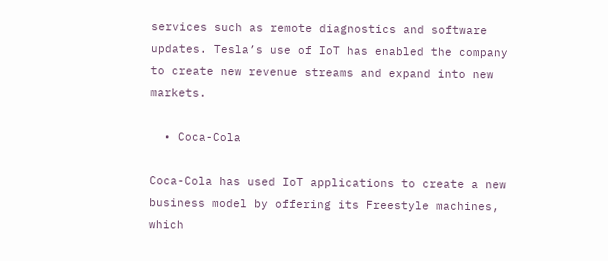services such as remote diagnostics and software updates. Tesla’s use of IoT has enabled the company to create new revenue streams and expand into new markets.

  • Coca-Cola

Coca-Cola has used IoT applications to create a new business model by offering its Freestyle machines, which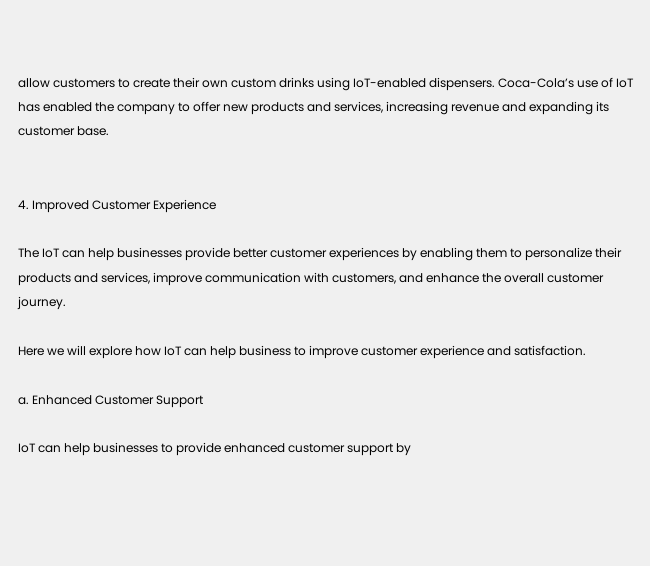allow customers to create their own custom drinks using IoT-enabled dispensers. Coca-Cola’s use of IoT has enabled the company to offer new products and services, increasing revenue and expanding its customer base.


4. Improved Customer Experience

The IoT can help businesses provide better customer experiences by enabling them to personalize their products and services, improve communication with customers, and enhance the overall customer journey.

Here we will explore how IoT can help business to improve customer experience and satisfaction.

a. Enhanced Customer Support

IoT can help businesses to provide enhanced customer support by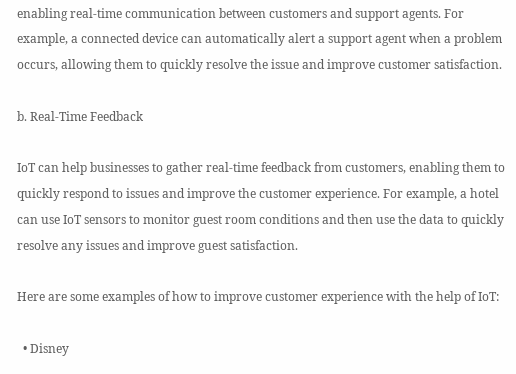enabling real-time communication between customers and support agents. For example, a connected device can automatically alert a support agent when a problem occurs, allowing them to quickly resolve the issue and improve customer satisfaction.

b. Real-Time Feedback

IoT can help businesses to gather real-time feedback from customers, enabling them to quickly respond to issues and improve the customer experience. For example, a hotel can use IoT sensors to monitor guest room conditions and then use the data to quickly resolve any issues and improve guest satisfaction.

Here are some examples of how to improve customer experience with the help of IoT:

  • Disney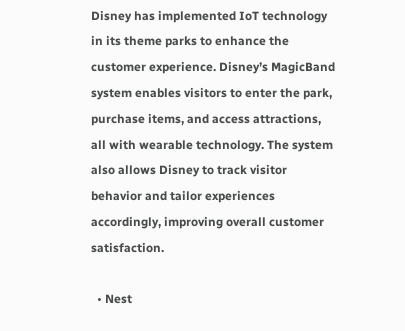Disney has implemented IoT technology in its theme parks to enhance the customer experience. Disney’s MagicBand system enables visitors to enter the park, purchase items, and access attractions, all with wearable technology. The system also allows Disney to track visitor behavior and tailor experiences accordingly, improving overall customer satisfaction.

  • Nest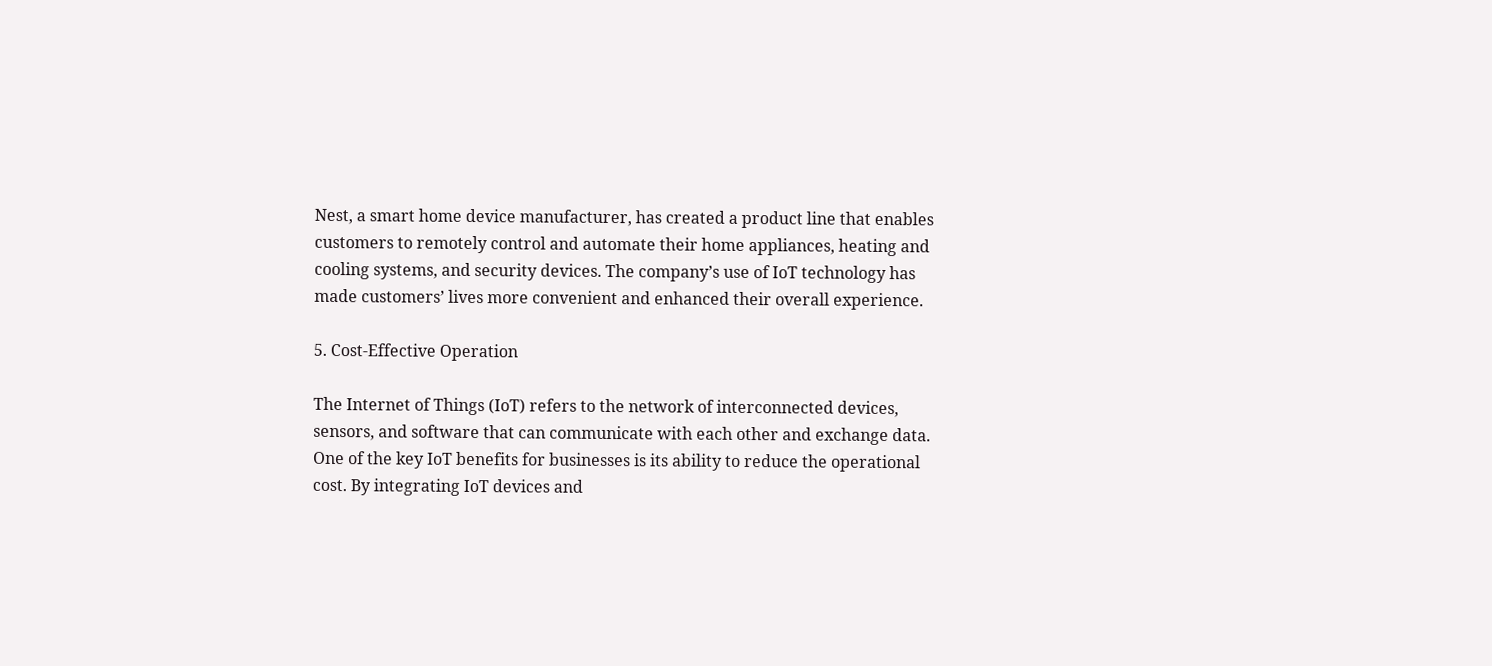Nest, a smart home device manufacturer, has created a product line that enables customers to remotely control and automate their home appliances, heating and cooling systems, and security devices. The company’s use of IoT technology has made customers’ lives more convenient and enhanced their overall experience.

5. Cost-Effective Operation

The Internet of Things (IoT) refers to the network of interconnected devices, sensors, and software that can communicate with each other and exchange data. One of the key IoT benefits for businesses is its ability to reduce the operational cost. By integrating IoT devices and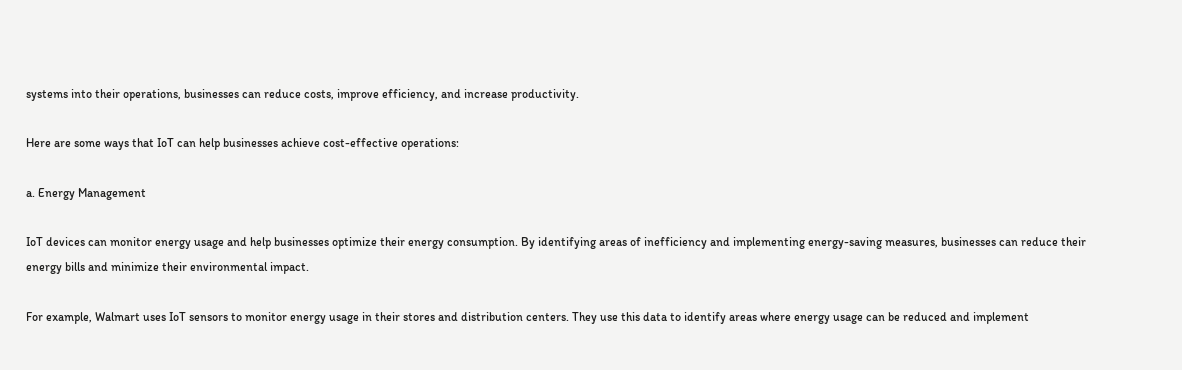systems into their operations, businesses can reduce costs, improve efficiency, and increase productivity.

Here are some ways that IoT can help businesses achieve cost-effective operations:

a. Energy Management

IoT devices can monitor energy usage and help businesses optimize their energy consumption. By identifying areas of inefficiency and implementing energy-saving measures, businesses can reduce their energy bills and minimize their environmental impact.

For example, Walmart uses IoT sensors to monitor energy usage in their stores and distribution centers. They use this data to identify areas where energy usage can be reduced and implement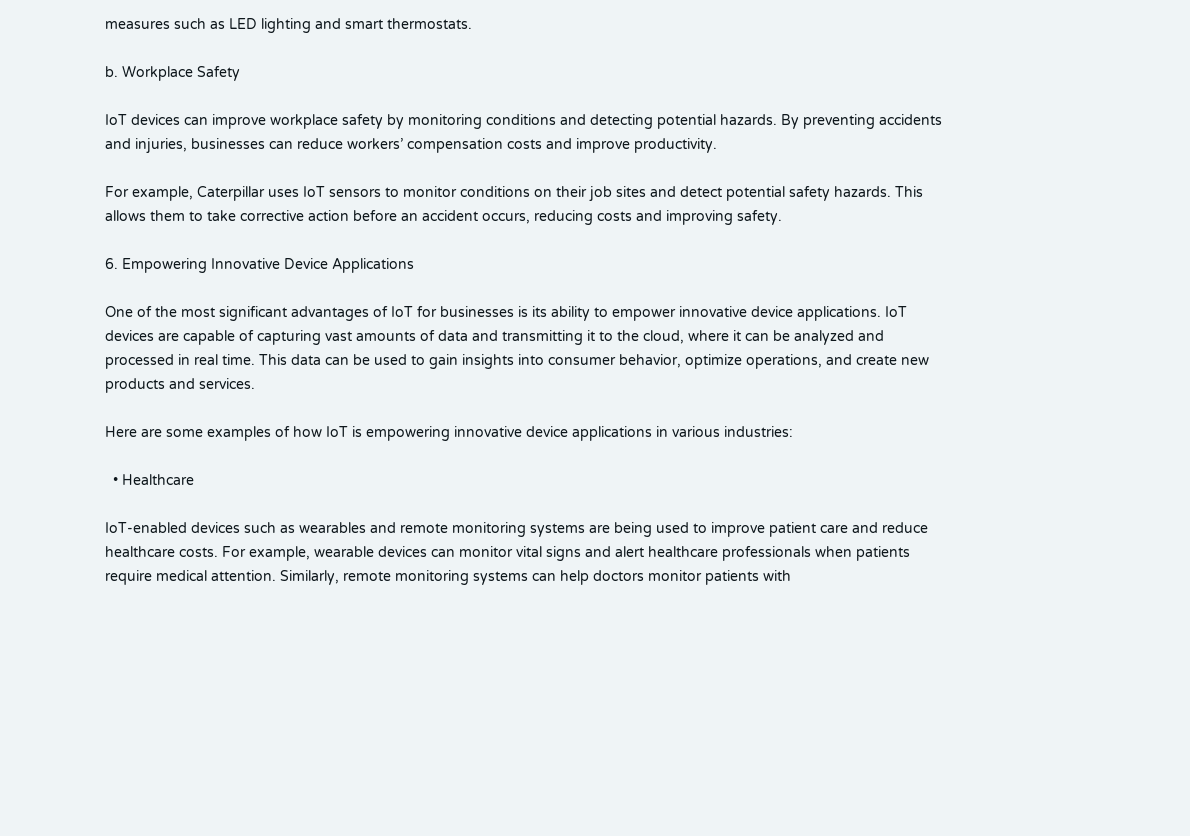measures such as LED lighting and smart thermostats.

b. Workplace Safety

IoT devices can improve workplace safety by monitoring conditions and detecting potential hazards. By preventing accidents and injuries, businesses can reduce workers’ compensation costs and improve productivity.

For example, Caterpillar uses IoT sensors to monitor conditions on their job sites and detect potential safety hazards. This allows them to take corrective action before an accident occurs, reducing costs and improving safety.

6. Empowering Innovative Device Applications

One of the most significant advantages of IoT for businesses is its ability to empower innovative device applications. IoT devices are capable of capturing vast amounts of data and transmitting it to the cloud, where it can be analyzed and processed in real time. This data can be used to gain insights into consumer behavior, optimize operations, and create new products and services.

Here are some examples of how IoT is empowering innovative device applications in various industries:

  • Healthcare

IoT-enabled devices such as wearables and remote monitoring systems are being used to improve patient care and reduce healthcare costs. For example, wearable devices can monitor vital signs and alert healthcare professionals when patients require medical attention. Similarly, remote monitoring systems can help doctors monitor patients with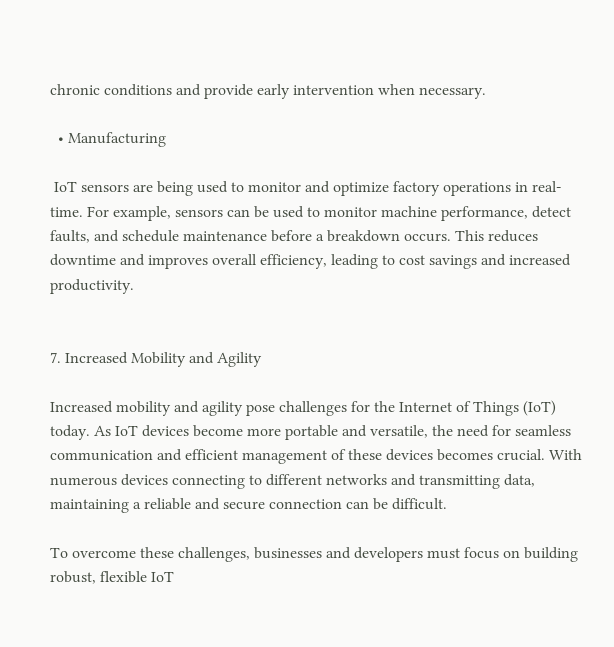chronic conditions and provide early intervention when necessary.

  • Manufacturing

 IoT sensors are being used to monitor and optimize factory operations in real-time. For example, sensors can be used to monitor machine performance, detect faults, and schedule maintenance before a breakdown occurs. This reduces downtime and improves overall efficiency, leading to cost savings and increased productivity.


7. Increased Mobility and Agility

Increased mobility and agility pose challenges for the Internet of Things (IoT) today. As IoT devices become more portable and versatile, the need for seamless communication and efficient management of these devices becomes crucial. With numerous devices connecting to different networks and transmitting data, maintaining a reliable and secure connection can be difficult.

To overcome these challenges, businesses and developers must focus on building robust, flexible IoT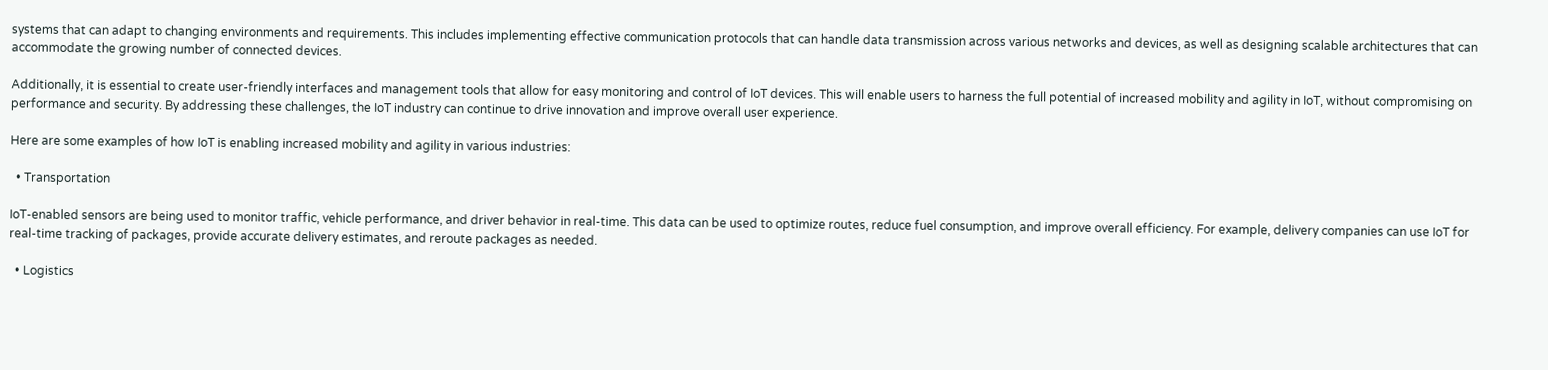systems that can adapt to changing environments and requirements. This includes implementing effective communication protocols that can handle data transmission across various networks and devices, as well as designing scalable architectures that can accommodate the growing number of connected devices.

Additionally, it is essential to create user-friendly interfaces and management tools that allow for easy monitoring and control of IoT devices. This will enable users to harness the full potential of increased mobility and agility in IoT, without compromising on performance and security. By addressing these challenges, the IoT industry can continue to drive innovation and improve overall user experience.

Here are some examples of how IoT is enabling increased mobility and agility in various industries:

  • Transportation

IoT-enabled sensors are being used to monitor traffic, vehicle performance, and driver behavior in real-time. This data can be used to optimize routes, reduce fuel consumption, and improve overall efficiency. For example, delivery companies can use IoT for real-time tracking of packages, provide accurate delivery estimates, and reroute packages as needed.

  • Logistics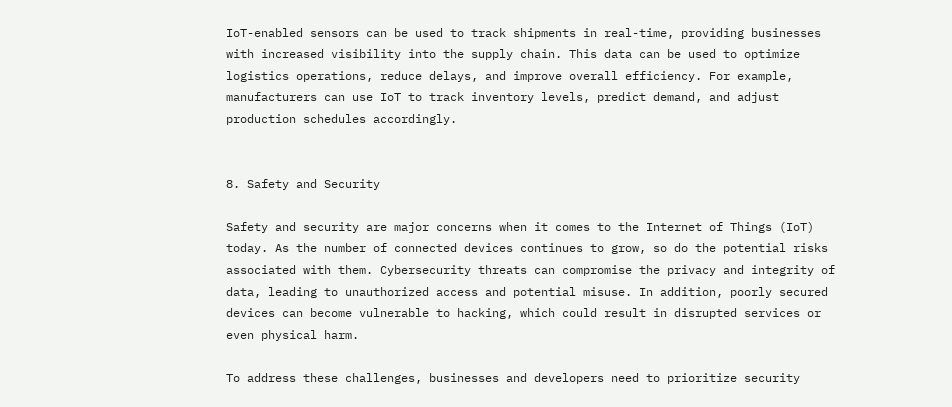IoT-enabled sensors can be used to track shipments in real-time, providing businesses with increased visibility into the supply chain. This data can be used to optimize logistics operations, reduce delays, and improve overall efficiency. For example, manufacturers can use IoT to track inventory levels, predict demand, and adjust production schedules accordingly.


8. Safety and Security

Safety and security are major concerns when it comes to the Internet of Things (IoT) today. As the number of connected devices continues to grow, so do the potential risks associated with them. Cybersecurity threats can compromise the privacy and integrity of data, leading to unauthorized access and potential misuse. In addition, poorly secured devices can become vulnerable to hacking, which could result in disrupted services or even physical harm.

To address these challenges, businesses and developers need to prioritize security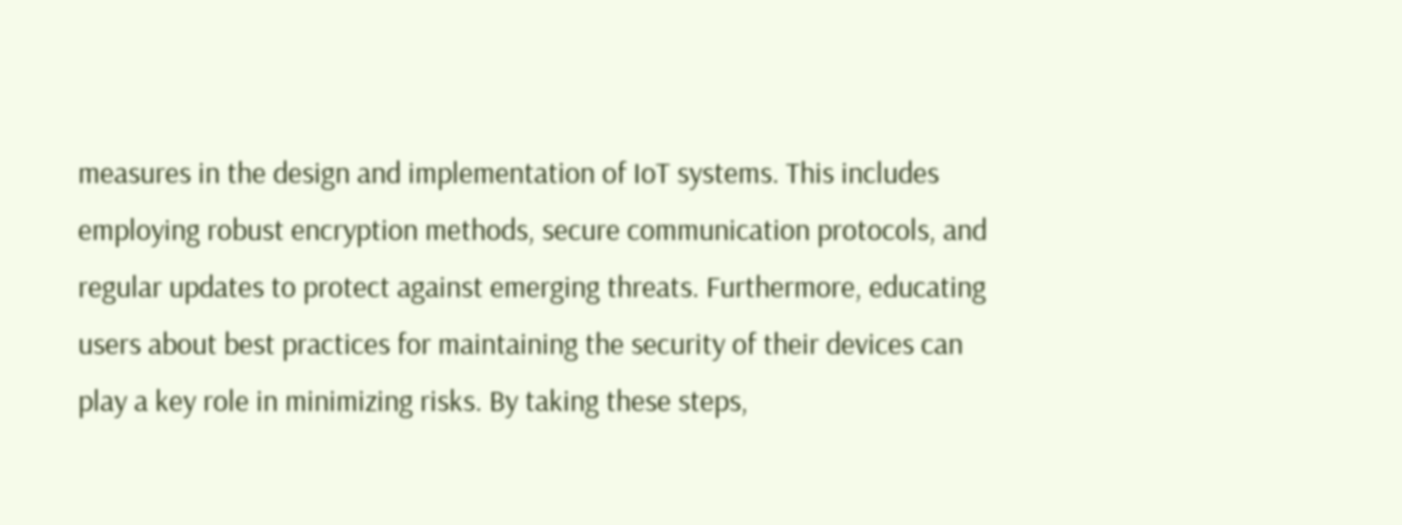measures in the design and implementation of IoT systems. This includes employing robust encryption methods, secure communication protocols, and regular updates to protect against emerging threats. Furthermore, educating users about best practices for maintaining the security of their devices can play a key role in minimizing risks. By taking these steps,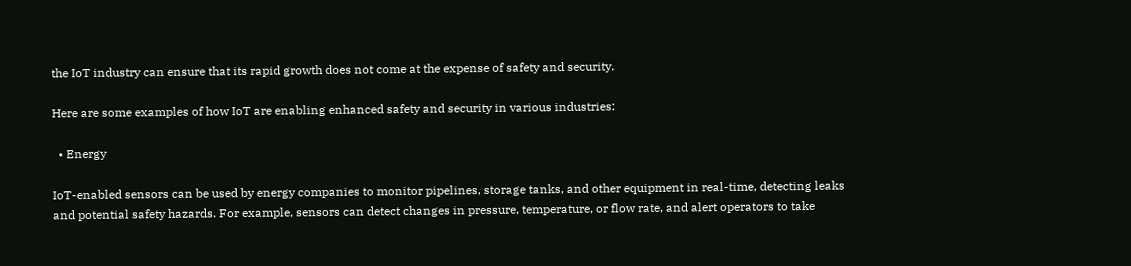the IoT industry can ensure that its rapid growth does not come at the expense of safety and security.

Here are some examples of how IoT are enabling enhanced safety and security in various industries:

  • Energy

IoT-enabled sensors can be used by energy companies to monitor pipelines, storage tanks, and other equipment in real-time, detecting leaks and potential safety hazards. For example, sensors can detect changes in pressure, temperature, or flow rate, and alert operators to take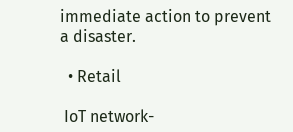immediate action to prevent a disaster.

  • Retail

 IoT network-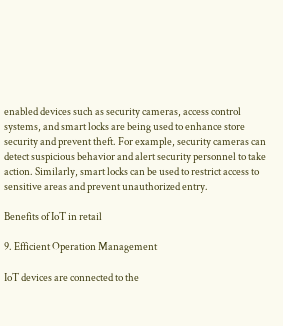enabled devices such as security cameras, access control systems, and smart locks are being used to enhance store security and prevent theft. For example, security cameras can detect suspicious behavior and alert security personnel to take action. Similarly, smart locks can be used to restrict access to sensitive areas and prevent unauthorized entry.

Benefits of IoT in retail

9. Efficient Operation Management

IoT devices are connected to the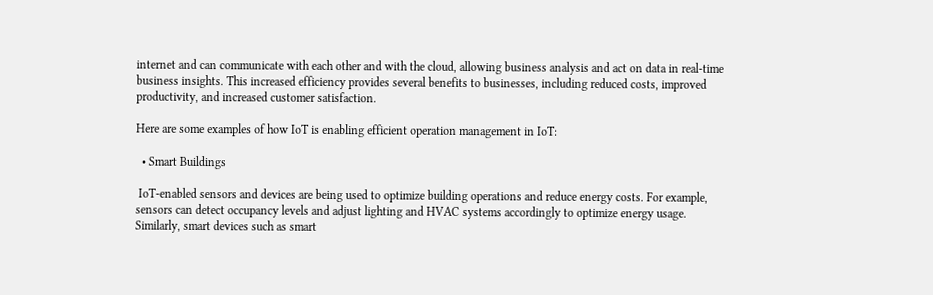internet and can communicate with each other and with the cloud, allowing business analysis and act on data in real-time business insights. This increased efficiency provides several benefits to businesses, including reduced costs, improved productivity, and increased customer satisfaction.

Here are some examples of how IoT is enabling efficient operation management in IoT:

  • Smart Buildings

 IoT-enabled sensors and devices are being used to optimize building operations and reduce energy costs. For example, sensors can detect occupancy levels and adjust lighting and HVAC systems accordingly to optimize energy usage. Similarly, smart devices such as smart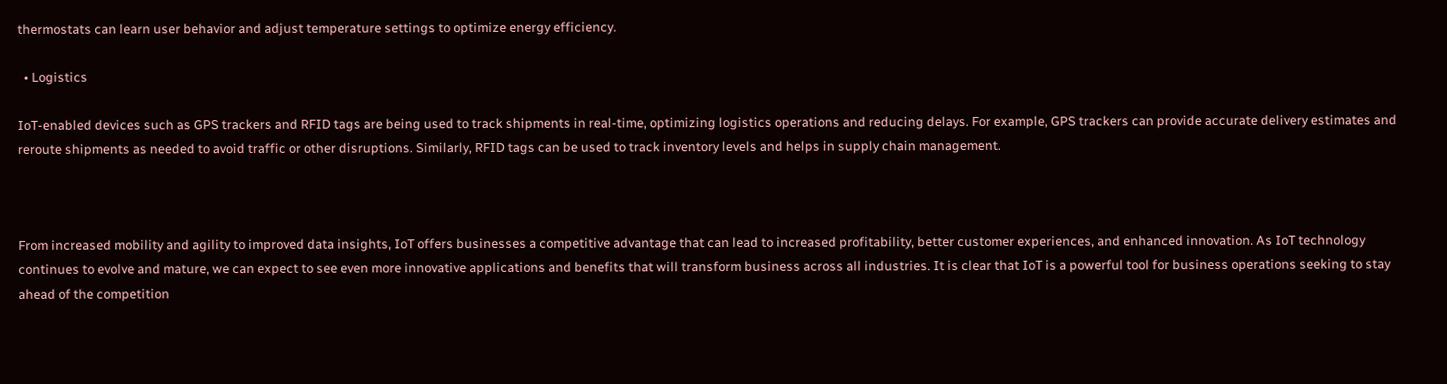thermostats can learn user behavior and adjust temperature settings to optimize energy efficiency.

  • Logistics

IoT-enabled devices such as GPS trackers and RFID tags are being used to track shipments in real-time, optimizing logistics operations and reducing delays. For example, GPS trackers can provide accurate delivery estimates and reroute shipments as needed to avoid traffic or other disruptions. Similarly, RFID tags can be used to track inventory levels and helps in supply chain management.



From increased mobility and agility to improved data insights, IoT offers businesses a competitive advantage that can lead to increased profitability, better customer experiences, and enhanced innovation. As IoT technology continues to evolve and mature, we can expect to see even more innovative applications and benefits that will transform business across all industries. It is clear that IoT is a powerful tool for business operations seeking to stay ahead of the competition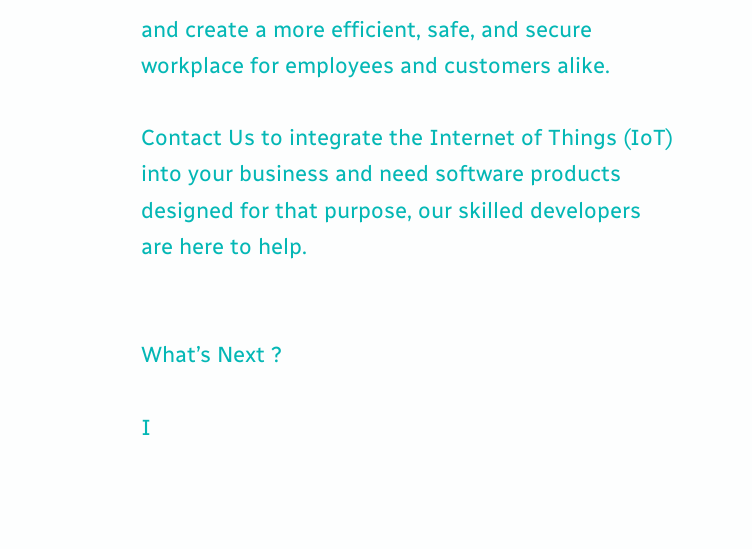and create a more efficient, safe, and secure workplace for employees and customers alike.

Contact Us to integrate the Internet of Things (IoT) into your business and need software products designed for that purpose, our skilled developers are here to help.


What’s Next ?

I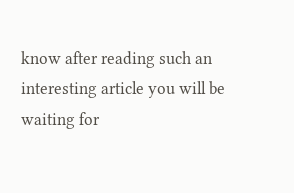know after reading such an interesting article you will be waiting for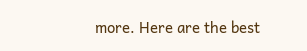more. Here are the best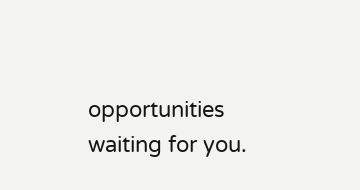opportunities waiting for you.